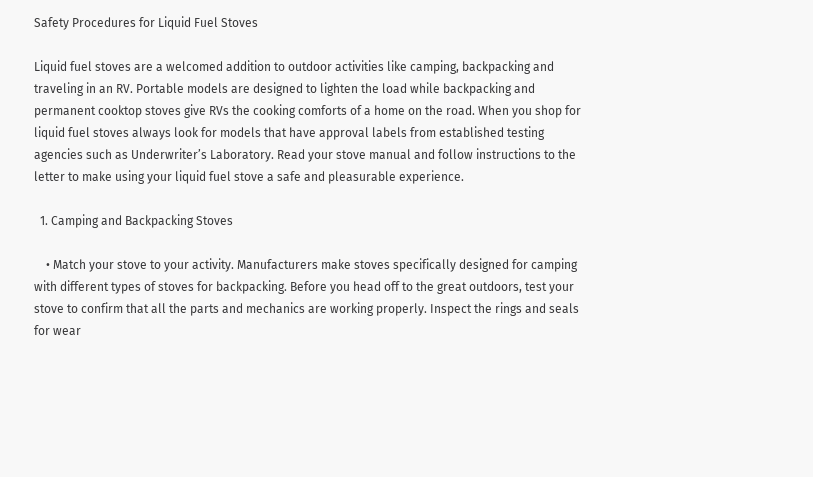Safety Procedures for Liquid Fuel Stoves

Liquid fuel stoves are a welcomed addition to outdoor activities like camping, backpacking and traveling in an RV. Portable models are designed to lighten the load while backpacking and permanent cooktop stoves give RVs the cooking comforts of a home on the road. When you shop for liquid fuel stoves always look for models that have approval labels from established testing agencies such as Underwriter’s Laboratory. Read your stove manual and follow instructions to the letter to make using your liquid fuel stove a safe and pleasurable experience.

  1. Camping and Backpacking Stoves

    • Match your stove to your activity. Manufacturers make stoves specifically designed for camping with different types of stoves for backpacking. Before you head off to the great outdoors, test your stove to confirm that all the parts and mechanics are working properly. Inspect the rings and seals for wear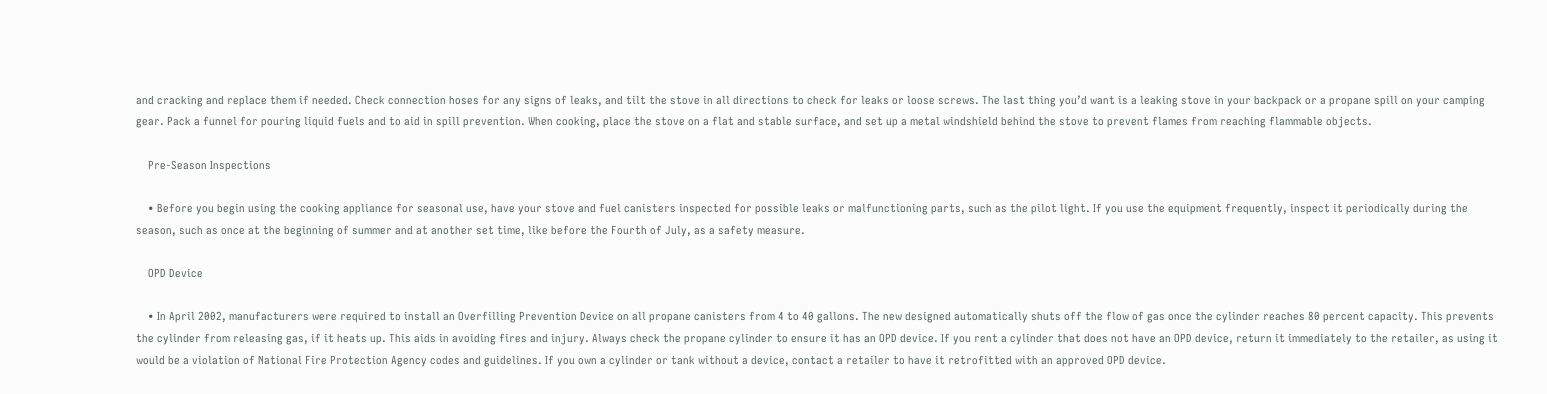and cracking and replace them if needed. Check connection hoses for any signs of leaks, and tilt the stove in all directions to check for leaks or loose screws. The last thing you’d want is a leaking stove in your backpack or a propane spill on your camping gear. Pack a funnel for pouring liquid fuels and to aid in spill prevention. When cooking, place the stove on a flat and stable surface, and set up a metal windshield behind the stove to prevent flames from reaching flammable objects.

    Pre-Season Inspections

    • Before you begin using the cooking appliance for seasonal use, have your stove and fuel canisters inspected for possible leaks or malfunctioning parts, such as the pilot light. If you use the equipment frequently, inspect it periodically during the season, such as once at the beginning of summer and at another set time, like before the Fourth of July, as a safety measure.

    OPD Device

    • In April 2002, manufacturers were required to install an Overfilling Prevention Device on all propane canisters from 4 to 40 gallons. The new designed automatically shuts off the flow of gas once the cylinder reaches 80 percent capacity. This prevents the cylinder from releasing gas, if it heats up. This aids in avoiding fires and injury. Always check the propane cylinder to ensure it has an OPD device. If you rent a cylinder that does not have an OPD device, return it immediately to the retailer, as using it would be a violation of National Fire Protection Agency codes and guidelines. If you own a cylinder or tank without a device, contact a retailer to have it retrofitted with an approved OPD device.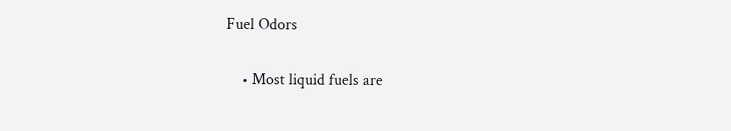Fuel Odors

    • Most liquid fuels are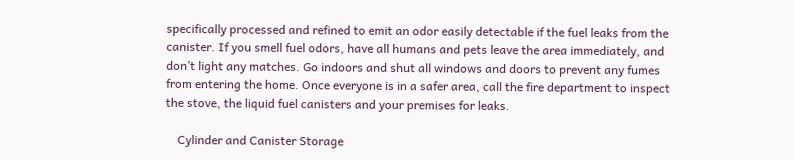specifically processed and refined to emit an odor easily detectable if the fuel leaks from the canister. If you smell fuel odors, have all humans and pets leave the area immediately, and don’t light any matches. Go indoors and shut all windows and doors to prevent any fumes from entering the home. Once everyone is in a safer area, call the fire department to inspect the stove, the liquid fuel canisters and your premises for leaks.

    Cylinder and Canister Storage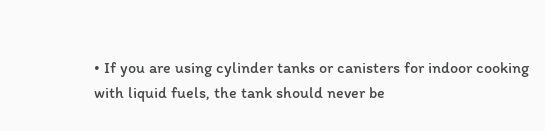• If you are using cylinder tanks or canisters for indoor cooking with liquid fuels, the tank should never be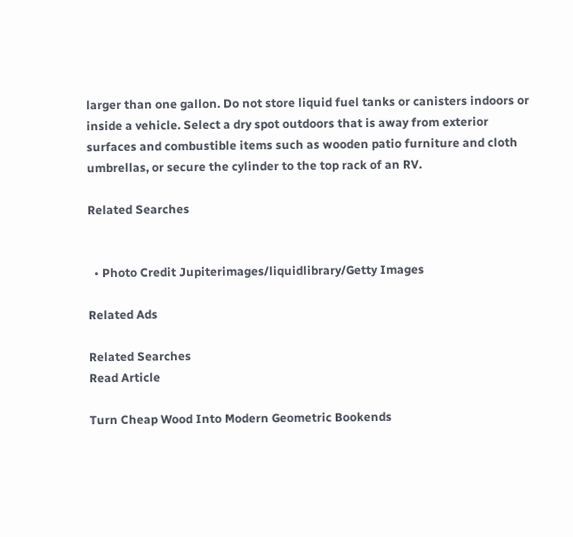larger than one gallon. Do not store liquid fuel tanks or canisters indoors or inside a vehicle. Select a dry spot outdoors that is away from exterior surfaces and combustible items such as wooden patio furniture and cloth umbrellas, or secure the cylinder to the top rack of an RV.

Related Searches


  • Photo Credit Jupiterimages/liquidlibrary/Getty Images

Related Ads

Related Searches
Read Article

Turn Cheap Wood Into Modern Geometric Bookends